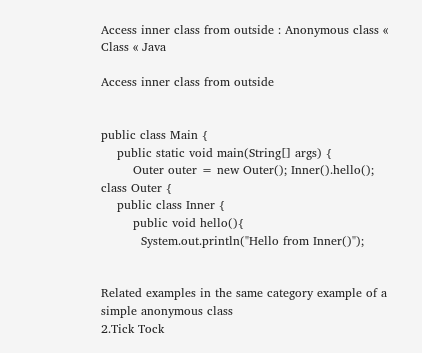Access inner class from outside : Anonymous class « Class « Java

Access inner class from outside


public class Main {
    public static void main(String[] args) {
        Outer outer = new Outer(); Inner().hello();
class Outer {
    public class Inner {
        public void hello(){
          System.out.println("Hello from Inner()");


Related examples in the same category example of a simple anonymous class
2.Tick Tock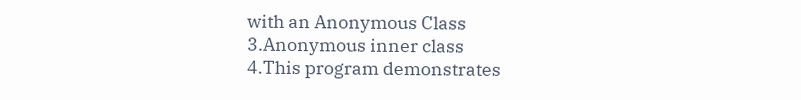with an Anonymous Class
3.Anonymous inner class
4.This program demonstrates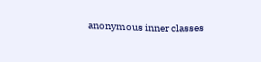anonymous inner classes